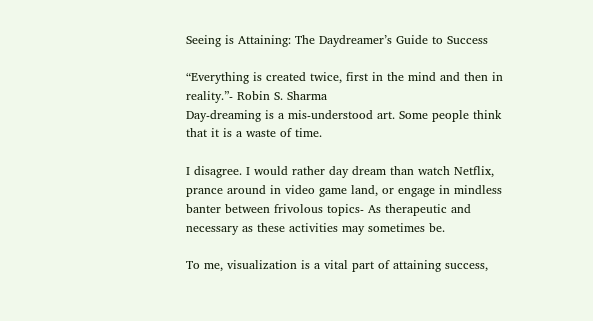Seeing is Attaining: The Daydreamer’s Guide to Success

“Everything is created twice, first in the mind and then in reality.”- Robin S. Sharma
Day-dreaming is a mis-understood art. Some people think that it is a waste of time.

I disagree. I would rather day dream than watch Netflix, prance around in video game land, or engage in mindless banter between frivolous topics- As therapeutic and necessary as these activities may sometimes be.

To me, visualization is a vital part of attaining success,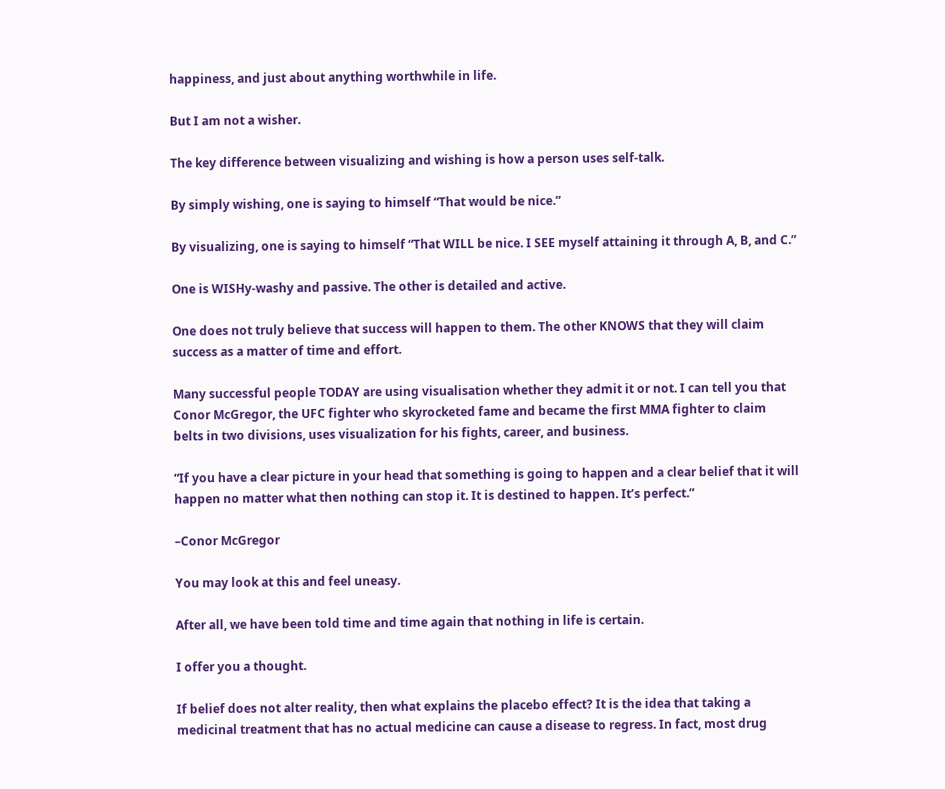happiness, and just about anything worthwhile in life.

But I am not a wisher.

The key difference between visualizing and wishing is how a person uses self-talk.

By simply wishing, one is saying to himself “That would be nice.”

By visualizing, one is saying to himself “That WILL be nice. I SEE myself attaining it through A, B, and C.”

One is WISHy-washy and passive. The other is detailed and active.

One does not truly believe that success will happen to them. The other KNOWS that they will claim success as a matter of time and effort.

Many successful people TODAY are using visualisation whether they admit it or not. I can tell you that Conor McGregor, the UFC fighter who skyrocketed fame and became the first MMA fighter to claim belts in two divisions, uses visualization for his fights, career, and business.

“If you have a clear picture in your head that something is going to happen and a clear belief that it will happen no matter what then nothing can stop it. It is destined to happen. It’s perfect.”

–Conor McGregor

You may look at this and feel uneasy.

After all, we have been told time and time again that nothing in life is certain.

I offer you a thought.

If belief does not alter reality, then what explains the placebo effect? It is the idea that taking a medicinal treatment that has no actual medicine can cause a disease to regress. In fact, most drug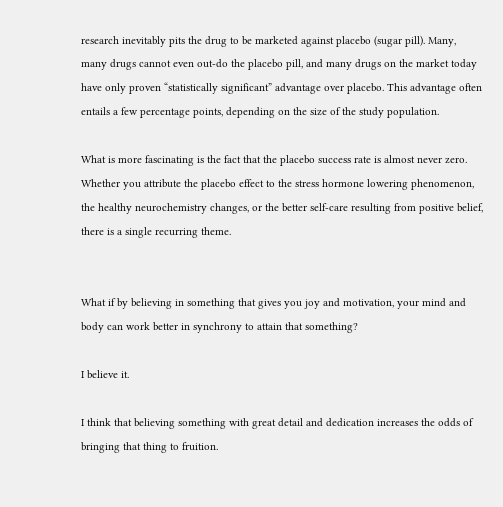research inevitably pits the drug to be marketed against placebo (sugar pill). Many, many drugs cannot even out-do the placebo pill, and many drugs on the market today have only proven “statistically significant” advantage over placebo. This advantage often entails a few percentage points, depending on the size of the study population.

What is more fascinating is the fact that the placebo success rate is almost never zero. Whether you attribute the placebo effect to the stress hormone lowering phenomenon, the healthy neurochemistry changes, or the better self-care resulting from positive belief, there is a single recurring theme.


What if by believing in something that gives you joy and motivation, your mind and body can work better in synchrony to attain that something?

I believe it.

I think that believing something with great detail and dedication increases the odds of bringing that thing to fruition.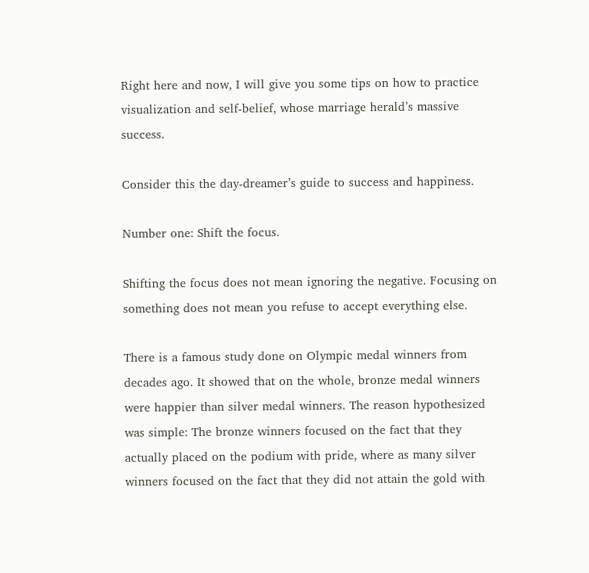Right here and now, I will give you some tips on how to practice visualization and self-belief, whose marriage herald’s massive success.

Consider this the day-dreamer’s guide to success and happiness.

Number one: Shift the focus.

Shifting the focus does not mean ignoring the negative. Focusing on something does not mean you refuse to accept everything else.

There is a famous study done on Olympic medal winners from decades ago. It showed that on the whole, bronze medal winners were happier than silver medal winners. The reason hypothesized was simple: The bronze winners focused on the fact that they actually placed on the podium with pride, where as many silver winners focused on the fact that they did not attain the gold with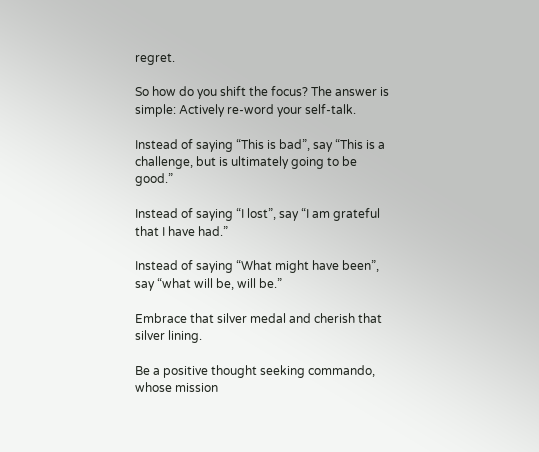regret.

So how do you shift the focus? The answer is simple: Actively re-word your self-talk.

Instead of saying “This is bad”, say “This is a challenge, but is ultimately going to be good.”

Instead of saying “I lost”, say “I am grateful that I have had.”

Instead of saying “What might have been”, say “what will be, will be.”

Embrace that silver medal and cherish that silver lining.

Be a positive thought seeking commando, whose mission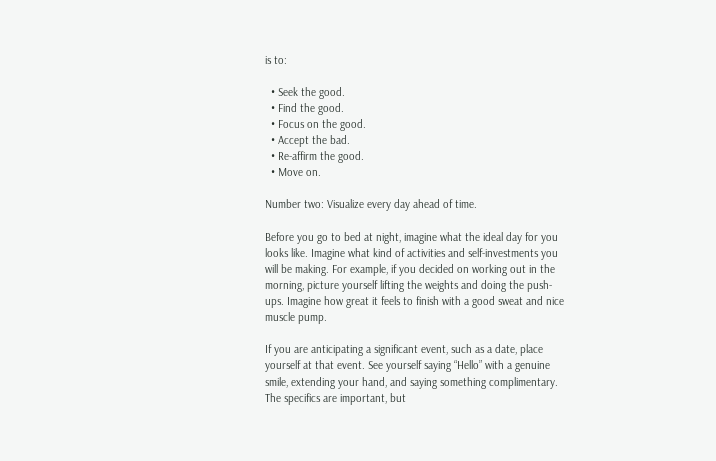is to:

  • Seek the good.
  • Find the good.
  • Focus on the good.
  • Accept the bad.
  • Re-affirm the good.
  • Move on.

Number two: Visualize every day ahead of time.

Before you go to bed at night, imagine what the ideal day for you looks like. Imagine what kind of activities and self-investments you will be making. For example, if you decided on working out in the morning, picture yourself lifting the weights and doing the push-ups. Imagine how great it feels to finish with a good sweat and nice muscle pump.

If you are anticipating a significant event, such as a date, place yourself at that event. See yourself saying “Hello” with a genuine smile, extending your hand, and saying something complimentary. The specifics are important, but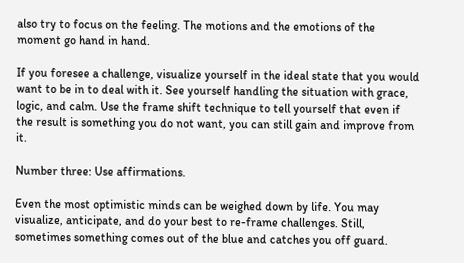also try to focus on the feeling. The motions and the emotions of the moment go hand in hand.

If you foresee a challenge, visualize yourself in the ideal state that you would want to be in to deal with it. See yourself handling the situation with grace, logic, and calm. Use the frame shift technique to tell yourself that even if the result is something you do not want, you can still gain and improve from it.

Number three: Use affirmations.

Even the most optimistic minds can be weighed down by life. You may visualize, anticipate, and do your best to re-frame challenges. Still, sometimes something comes out of the blue and catches you off guard.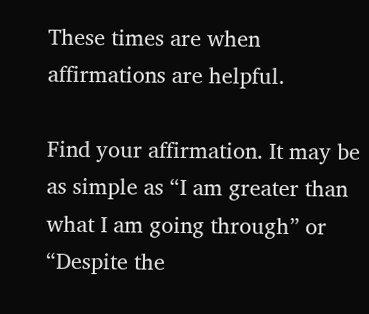These times are when affirmations are helpful.

Find your affirmation. It may be as simple as “I am greater than what I am going through” or “Despite the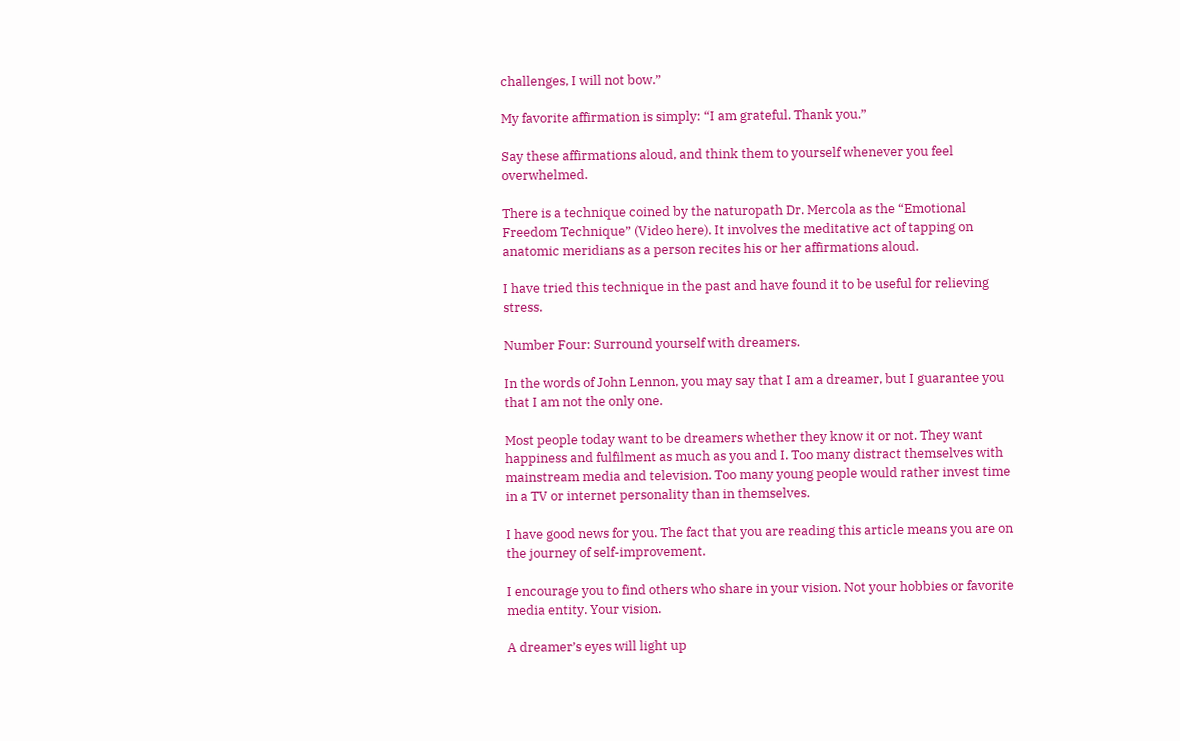challenges, I will not bow.”

My favorite affirmation is simply: “I am grateful. Thank you.”

Say these affirmations aloud, and think them to yourself whenever you feel overwhelmed.

There is a technique coined by the naturopath Dr. Mercola as the “Emotional Freedom Technique” (Video here). It involves the meditative act of tapping on anatomic meridians as a person recites his or her affirmations aloud.

I have tried this technique in the past and have found it to be useful for relieving stress.

Number Four: Surround yourself with dreamers.

In the words of John Lennon, you may say that I am a dreamer, but I guarantee you that I am not the only one.

Most people today want to be dreamers whether they know it or not. They want happiness and fulfilment as much as you and I. Too many distract themselves with mainstream media and television. Too many young people would rather invest time in a TV or internet personality than in themselves.

I have good news for you. The fact that you are reading this article means you are on the journey of self-improvement.

I encourage you to find others who share in your vision. Not your hobbies or favorite media entity. Your vision.

A dreamer’s eyes will light up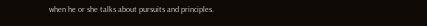when he or she talks about pursuits and principles.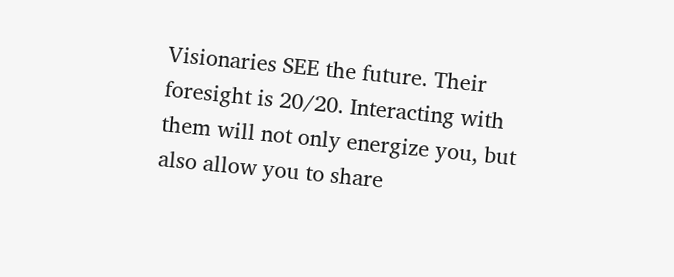Visionaries SEE the future. Their foresight is 20/20. Interacting with them will not only energize you, but also allow you to share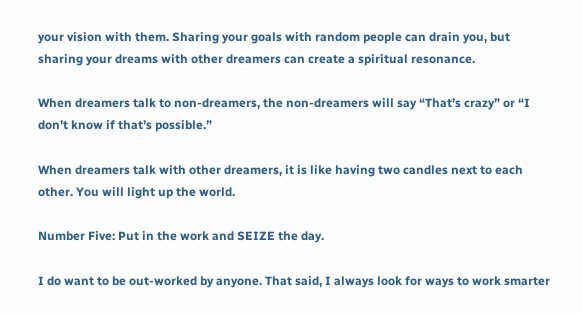your vision with them. Sharing your goals with random people can drain you, but sharing your dreams with other dreamers can create a spiritual resonance.

When dreamers talk to non-dreamers, the non-dreamers will say “That’s crazy” or “I don’t know if that’s possible.”

When dreamers talk with other dreamers, it is like having two candles next to each other. You will light up the world.

Number Five: Put in the work and SEIZE the day.

I do want to be out-worked by anyone. That said, I always look for ways to work smarter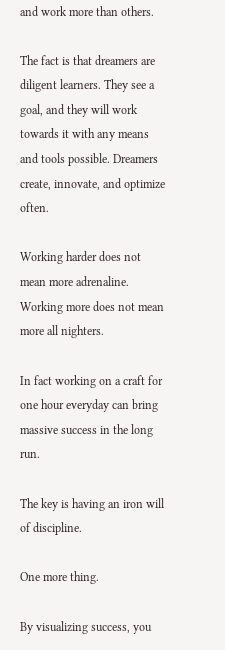and work more than others.

The fact is that dreamers are diligent learners. They see a goal, and they will work towards it with any means and tools possible. Dreamers create, innovate, and optimize often.

Working harder does not mean more adrenaline. Working more does not mean more all nighters.

In fact working on a craft for one hour everyday can bring massive success in the long run.

The key is having an iron will of discipline.

One more thing.

By visualizing success, you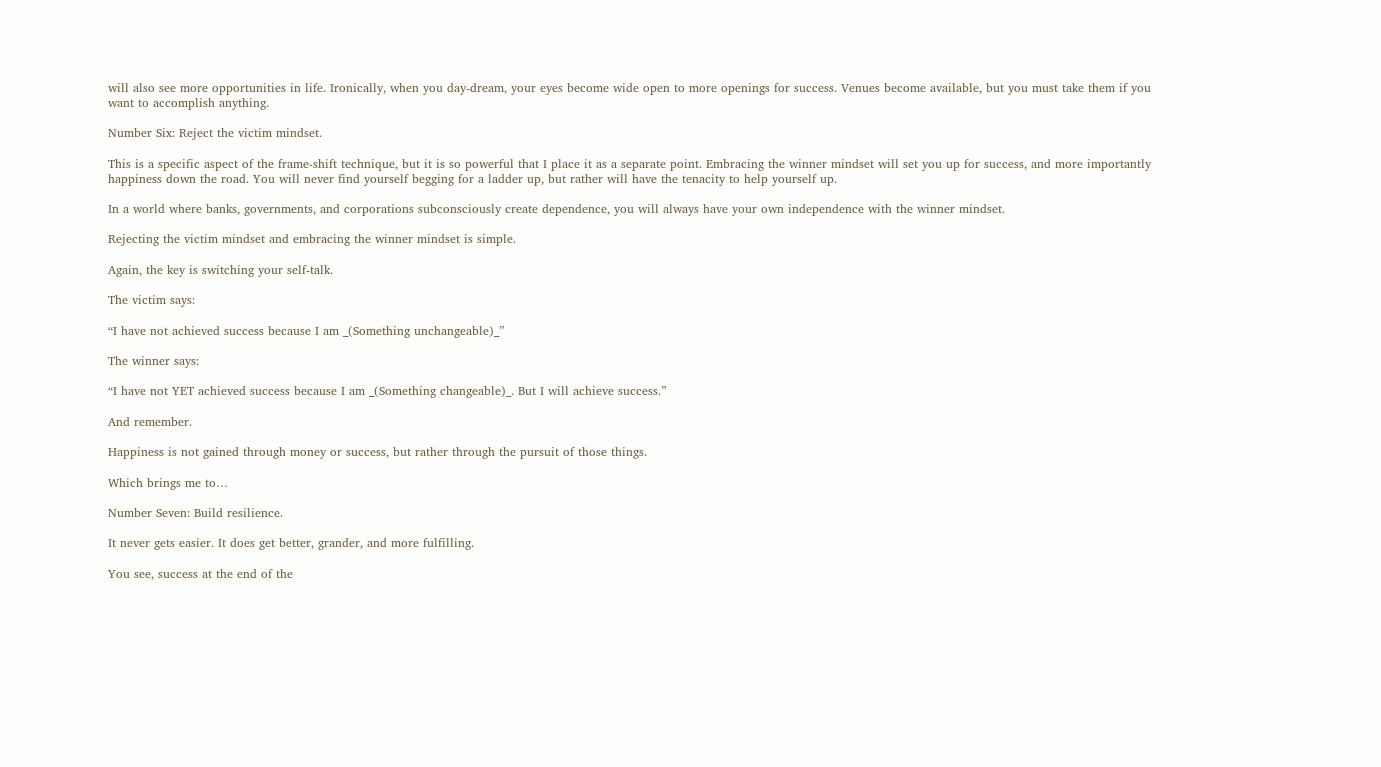will also see more opportunities in life. Ironically, when you day-dream, your eyes become wide open to more openings for success. Venues become available, but you must take them if you want to accomplish anything.

Number Six: Reject the victim mindset.

This is a specific aspect of the frame-shift technique, but it is so powerful that I place it as a separate point. Embracing the winner mindset will set you up for success, and more importantly happiness down the road. You will never find yourself begging for a ladder up, but rather will have the tenacity to help yourself up.

In a world where banks, governments, and corporations subconsciously create dependence, you will always have your own independence with the winner mindset.

Rejecting the victim mindset and embracing the winner mindset is simple.

Again, the key is switching your self-talk.

The victim says:

“I have not achieved success because I am _(Something unchangeable)_”

The winner says:

“I have not YET achieved success because I am _(Something changeable)_. But I will achieve success.”

And remember.

Happiness is not gained through money or success, but rather through the pursuit of those things.

Which brings me to…

Number Seven: Build resilience.

It never gets easier. It does get better, grander, and more fulfilling.

You see, success at the end of the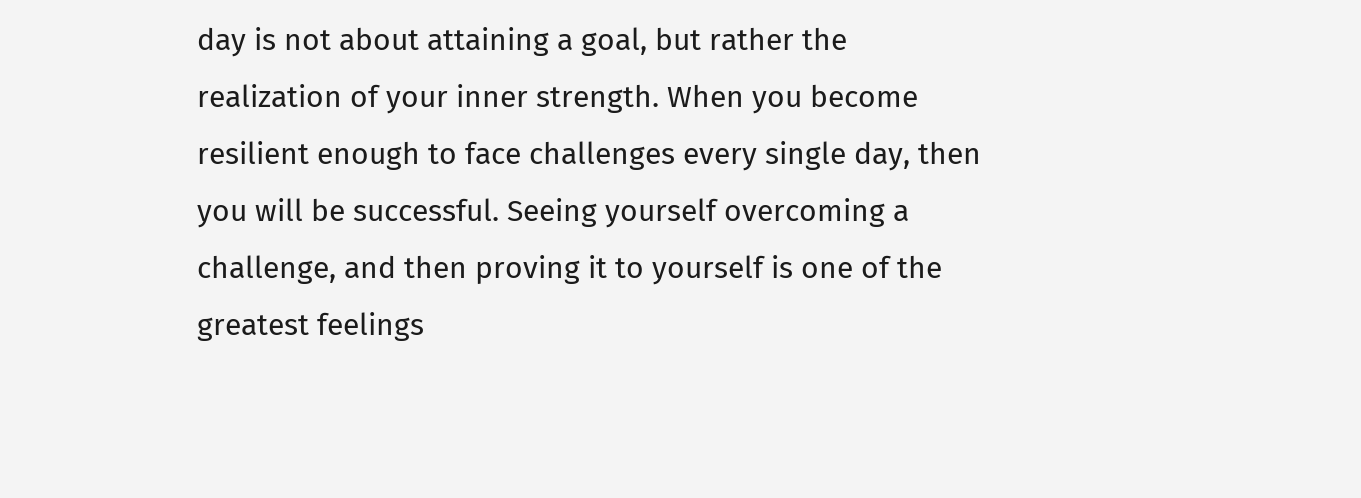day is not about attaining a goal, but rather the realization of your inner strength. When you become resilient enough to face challenges every single day, then you will be successful. Seeing yourself overcoming a challenge, and then proving it to yourself is one of the greatest feelings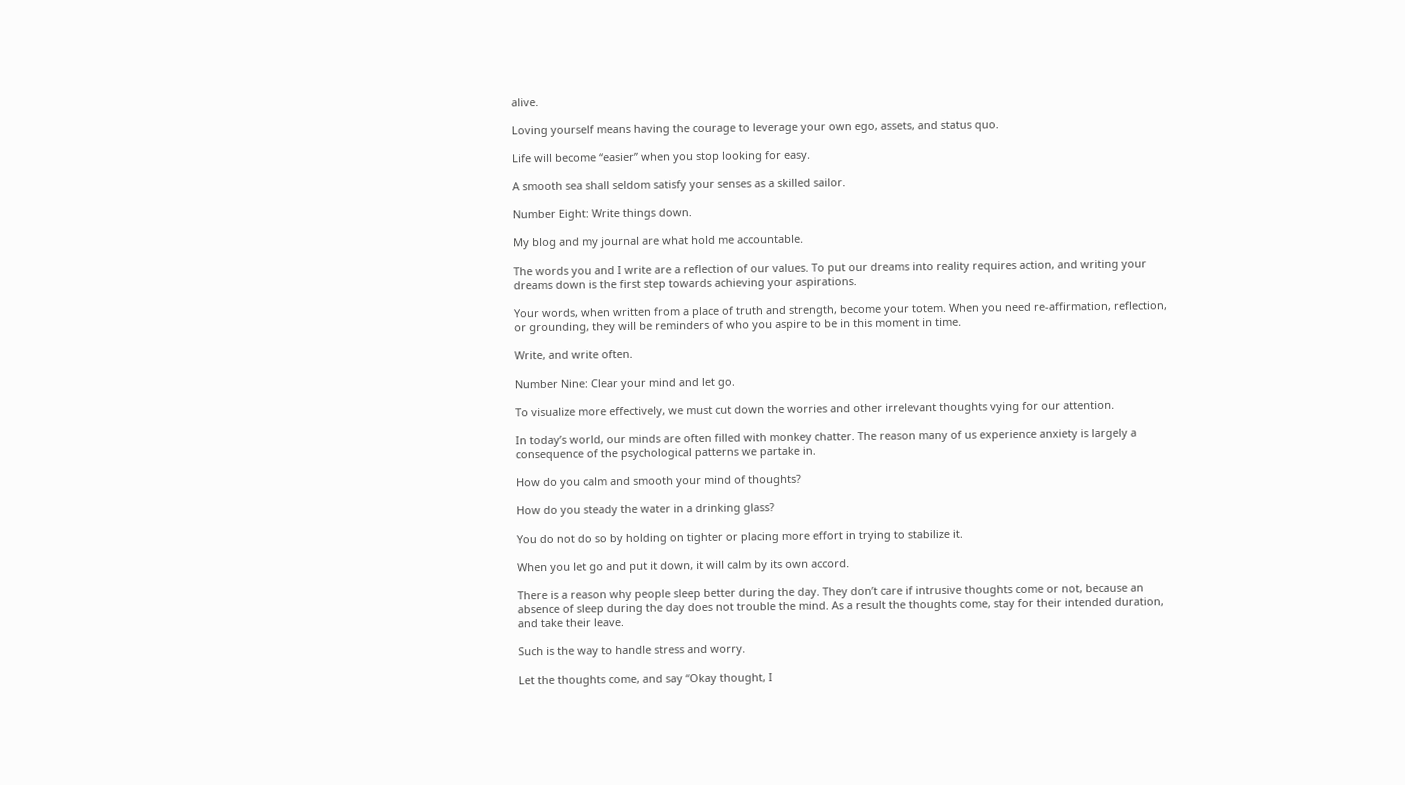alive.

Loving yourself means having the courage to leverage your own ego, assets, and status quo.

Life will become “easier” when you stop looking for easy.

A smooth sea shall seldom satisfy your senses as a skilled sailor.

Number Eight: Write things down.

My blog and my journal are what hold me accountable.

The words you and I write are a reflection of our values. To put our dreams into reality requires action, and writing your dreams down is the first step towards achieving your aspirations.

Your words, when written from a place of truth and strength, become your totem. When you need re-affirmation, reflection, or grounding, they will be reminders of who you aspire to be in this moment in time.

Write, and write often.

Number Nine: Clear your mind and let go.

To visualize more effectively, we must cut down the worries and other irrelevant thoughts vying for our attention.

In today’s world, our minds are often filled with monkey chatter. The reason many of us experience anxiety is largely a consequence of the psychological patterns we partake in.

How do you calm and smooth your mind of thoughts?

How do you steady the water in a drinking glass?

You do not do so by holding on tighter or placing more effort in trying to stabilize it.

When you let go and put it down, it will calm by its own accord.

There is a reason why people sleep better during the day. They don’t care if intrusive thoughts come or not, because an absence of sleep during the day does not trouble the mind. As a result the thoughts come, stay for their intended duration, and take their leave.

Such is the way to handle stress and worry.

Let the thoughts come, and say “Okay thought, I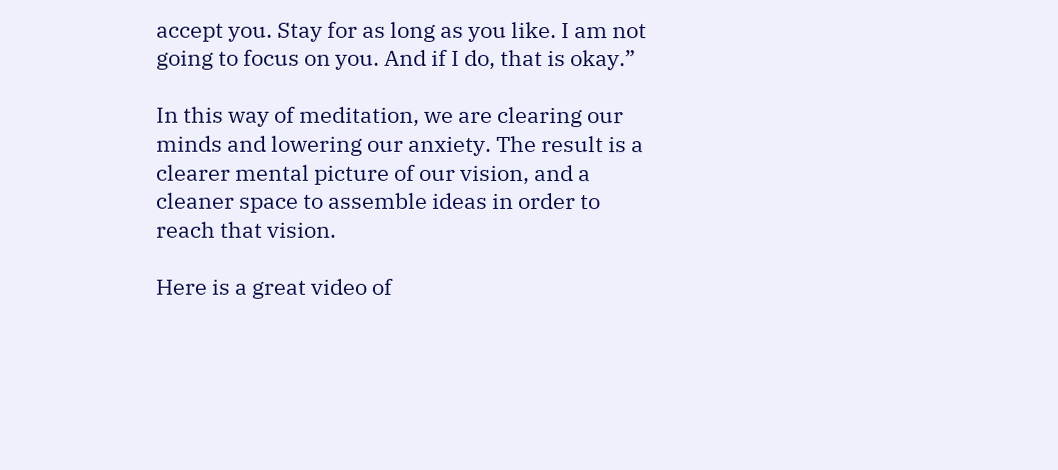accept you. Stay for as long as you like. I am not going to focus on you. And if I do, that is okay.”

In this way of meditation, we are clearing our minds and lowering our anxiety. The result is a clearer mental picture of our vision, and a cleaner space to assemble ideas in order to reach that vision.

Here is a great video of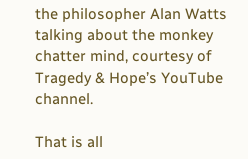the philosopher Alan Watts talking about the monkey chatter mind, courtesy of Tragedy & Hope’s YouTube channel.

That is all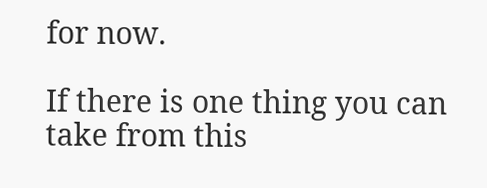for now.

If there is one thing you can take from this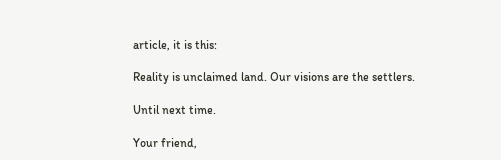article, it is this:

Reality is unclaimed land. Our visions are the settlers.

Until next time.

Your friend,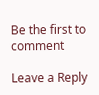Be the first to comment

Leave a Reply